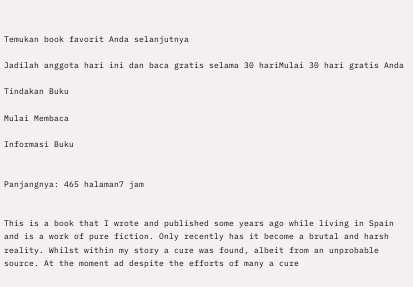Temukan book favorit Anda selanjutnya

Jadilah anggota hari ini dan baca gratis selama 30 hariMulai 30 hari gratis Anda

Tindakan Buku

Mulai Membaca

Informasi Buku


Panjangnya: 465 halaman7 jam


This is a book that I wrote and published some years ago while living in Spain and is a work of pure fiction. Only recently has it become a brutal and harsh reality. Whilst within my story a cure was found, albeit from an unprobable source. At the moment ad despite the efforts of many a cure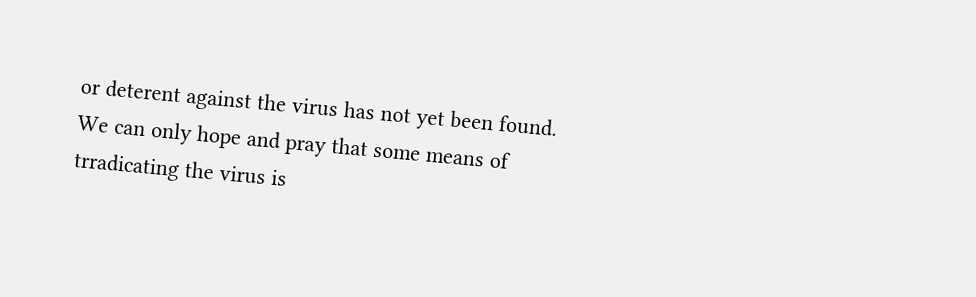or deterent against the virus has not yet been found. We can only hope and pray that some means of trradicating the virus is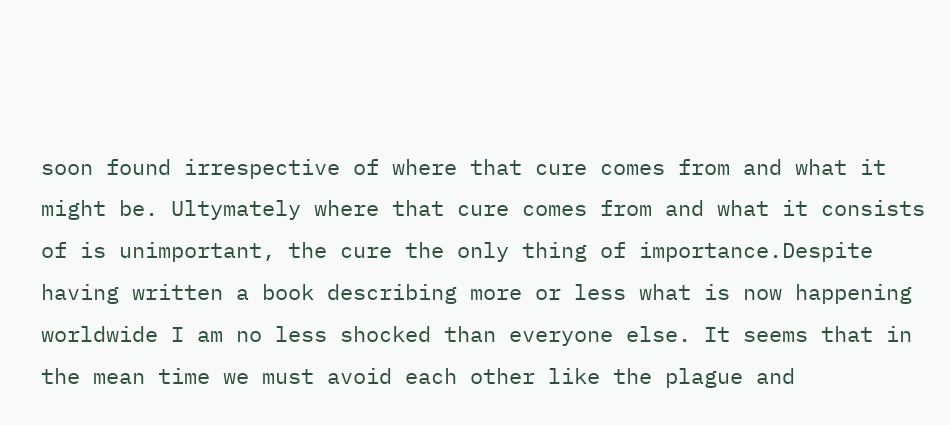soon found irrespective of where that cure comes from and what it might be. Ultymately where that cure comes from and what it consists of is unimportant, the cure the only thing of importance.Despite having written a book describing more or less what is now happening worldwide I am no less shocked than everyone else. It seems that in the mean time we must avoid each other like the plague and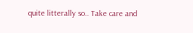quite litterally so.. Take care and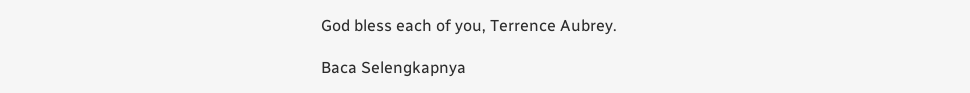God bless each of you, Terrence Aubrey.

Baca Selengkapnya